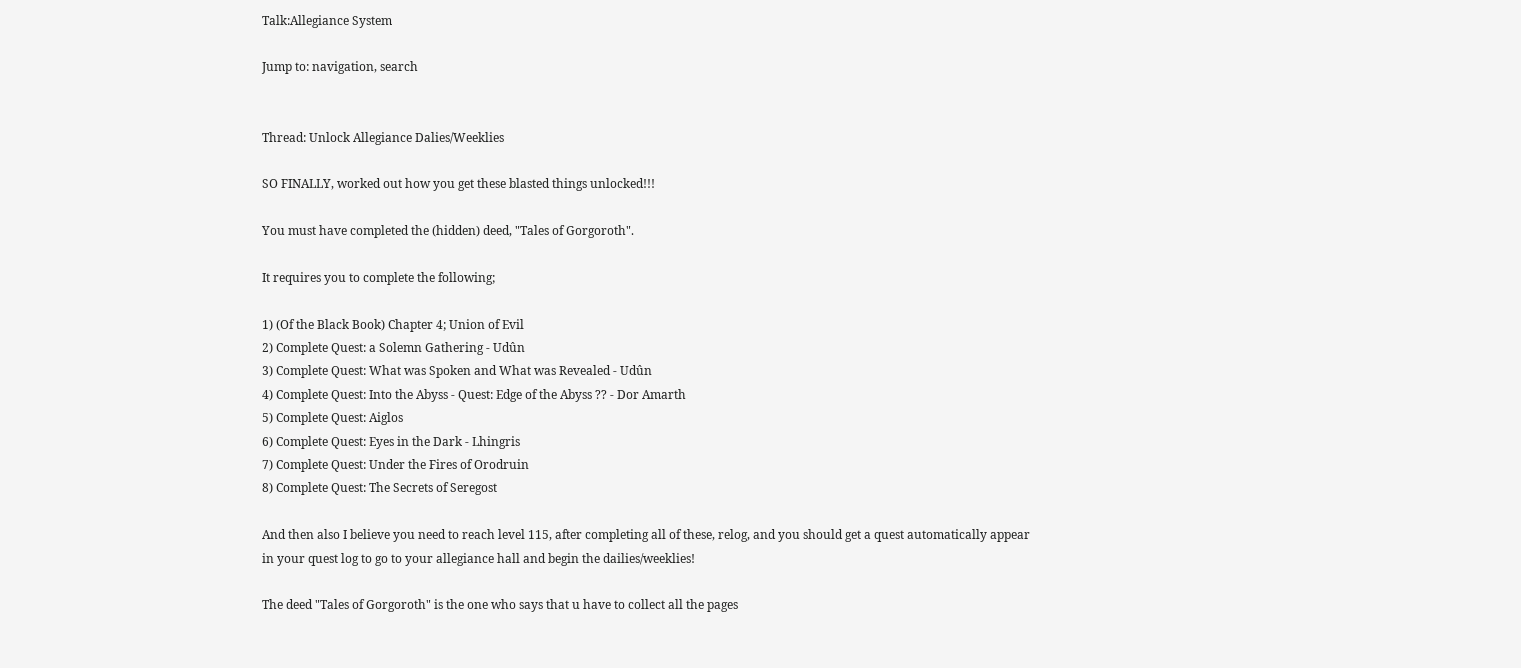Talk:Allegiance System

Jump to: navigation, search


Thread: Unlock Allegiance Dalies/Weeklies

SO FINALLY, worked out how you get these blasted things unlocked!!!

You must have completed the (hidden) deed, "Tales of Gorgoroth".

It requires you to complete the following;

1) (Of the Black Book) Chapter 4; Union of Evil
2) Complete Quest: a Solemn Gathering - Udûn
3) Complete Quest: What was Spoken and What was Revealed - Udûn
4) Complete Quest: Into the Abyss - Quest: Edge of the Abyss ?? - Dor Amarth
5) Complete Quest: Aiglos
6) Complete Quest: Eyes in the Dark - Lhingris
7) Complete Quest: Under the Fires of Orodruin
8) Complete Quest: The Secrets of Seregost

And then also I believe you need to reach level 115, after completing all of these, relog, and you should get a quest automatically appear in your quest log to go to your allegiance hall and begin the dailies/weeklies!

The deed "Tales of Gorgoroth" is the one who says that u have to collect all the pages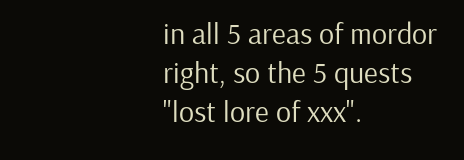in all 5 areas of mordor right, so the 5 quests "lost lore of xxx".